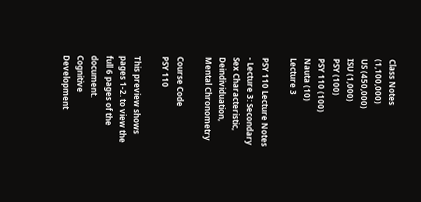Class Notes (1,100,000)
US (450,000)
ISU (1,000)
PSY (100)
PSY 110 (100)
Nauta (10)
Lecture 3

PSY 110 Lecture Notes - Lecture 3: Secondary Sex Characteristic, Deindividuation, Mental Chronometry

Course Code
PSY 110

This preview shows pages 1-2. to view the full 6 pages of the document.
Cognitive Development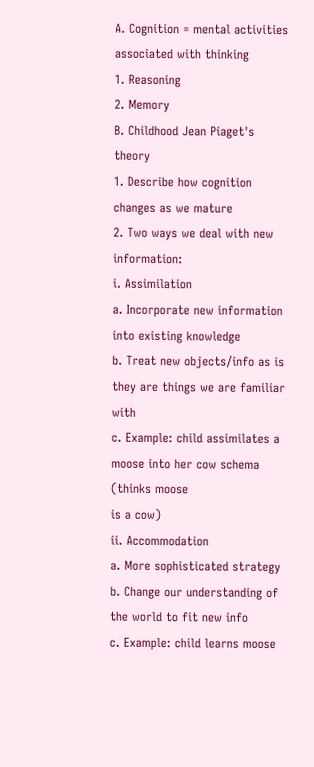A. Cognition = mental activities associated with thinking
1. Reasoning
2. Memory
B. Childhood Jean Piaget's theory
1. Describe how cognition changes as we mature
2. Two ways we deal with new information:
i. Assimilation
a. Incorporate new information into existing knowledge
b. Treat new objects/info as is they are things we are familiar with
c. Example: child assimilates a moose into her cow schema (thinks moose
is a cow)
ii. Accommodation
a. More sophisticated strategy
b. Change our understanding of the world to fit new info
c. Example: child learns moose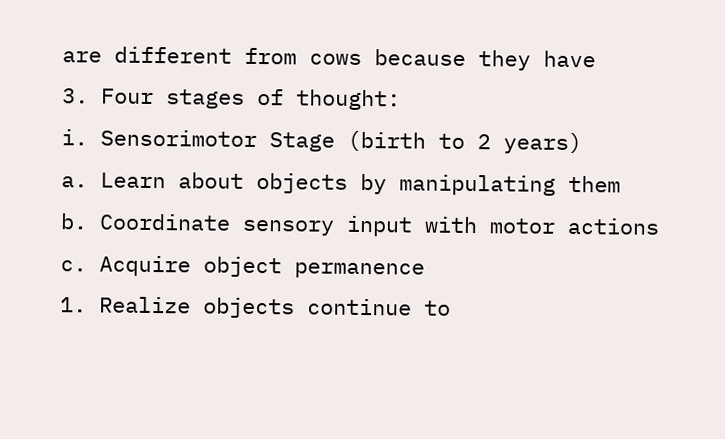are different from cows because they have
3. Four stages of thought:
i. Sensorimotor Stage (birth to 2 years)
a. Learn about objects by manipulating them
b. Coordinate sensory input with motor actions
c. Acquire object permanence
1. Realize objects continue to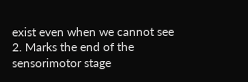exist even when we cannot see
2. Marks the end of the sensorimotor stage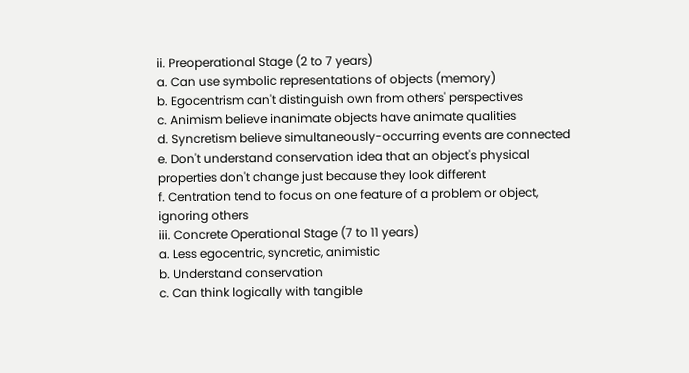ii. Preoperational Stage (2 to 7 years)
a. Can use symbolic representations of objects (memory)
b. Egocentrism can't distinguish own from others' perspectives
c. Animism believe inanimate objects have animate qualities
d. Syncretism believe simultaneously-occurring events are connected
e. Don't understand conservation idea that an object's physical
properties don't change just because they look different
f. Centration tend to focus on one feature of a problem or object,
ignoring others
iii. Concrete Operational Stage (7 to 11 years)
a. Less egocentric, syncretic, animistic
b. Understand conservation
c. Can think logically with tangible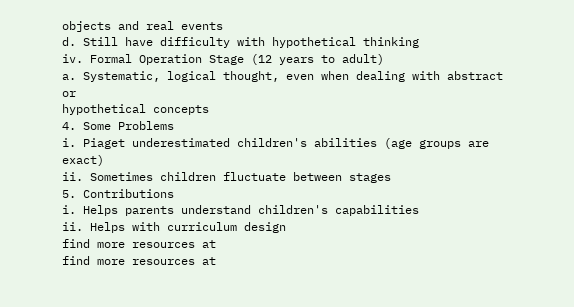objects and real events
d. Still have difficulty with hypothetical thinking
iv. Formal Operation Stage (12 years to adult)
a. Systematic, logical thought, even when dealing with abstract or
hypothetical concepts
4. Some Problems
i. Piaget underestimated children's abilities (age groups are exact)
ii. Sometimes children fluctuate between stages
5. Contributions
i. Helps parents understand children's capabilities
ii. Helps with curriculum design
find more resources at
find more resources at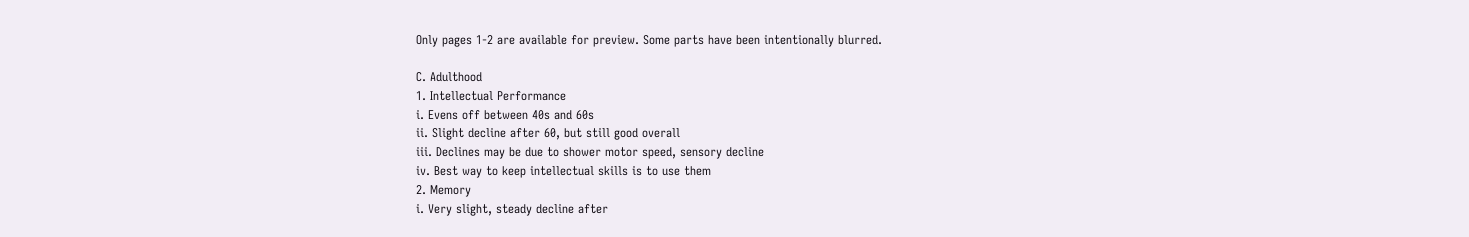Only pages 1-2 are available for preview. Some parts have been intentionally blurred.

C. Adulthood
1. Intellectual Performance
i. Evens off between 40s and 60s
ii. Slight decline after 60, but still good overall
iii. Declines may be due to shower motor speed, sensory decline
iv. Best way to keep intellectual skills is to use them
2. Memory
i. Very slight, steady decline after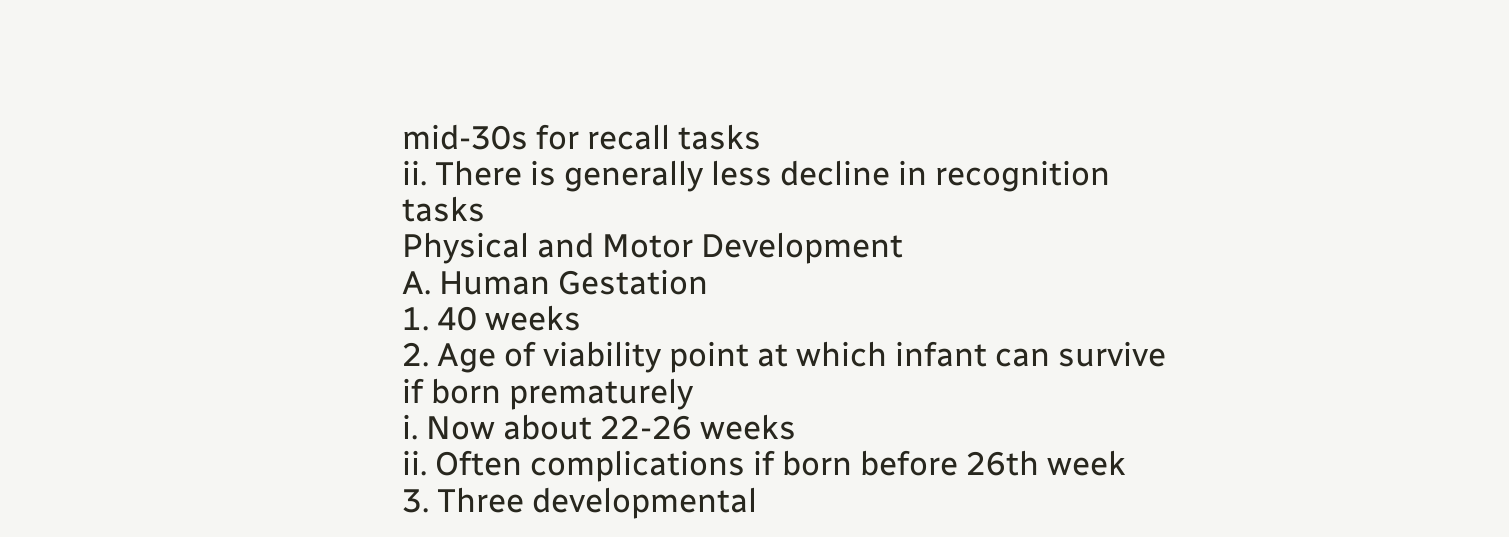mid-30s for recall tasks
ii. There is generally less decline in recognition tasks
Physical and Motor Development
A. Human Gestation
1. 40 weeks
2. Age of viability point at which infant can survive if born prematurely
i. Now about 22-26 weeks
ii. Often complications if born before 26th week
3. Three developmental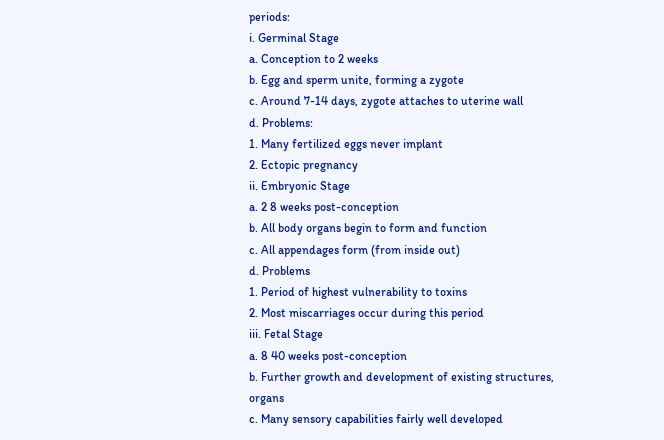periods:
i. Germinal Stage
a. Conception to 2 weeks
b. Egg and sperm unite, forming a zygote
c. Around 7-14 days, zygote attaches to uterine wall
d. Problems:
1. Many fertilized eggs never implant
2. Ectopic pregnancy
ii. Embryonic Stage
a. 2 8 weeks post-conception
b. All body organs begin to form and function
c. All appendages form (from inside out)
d. Problems
1. Period of highest vulnerability to toxins
2. Most miscarriages occur during this period
iii. Fetal Stage
a. 8 40 weeks post-conception
b. Further growth and development of existing structures, organs
c. Many sensory capabilities fairly well developed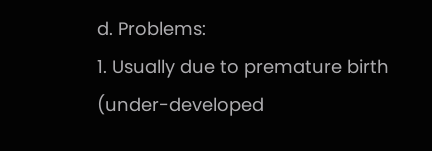d. Problems:
1. Usually due to premature birth (under-developed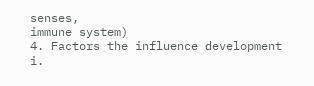senses,
immune system)
4. Factors the influence development
i.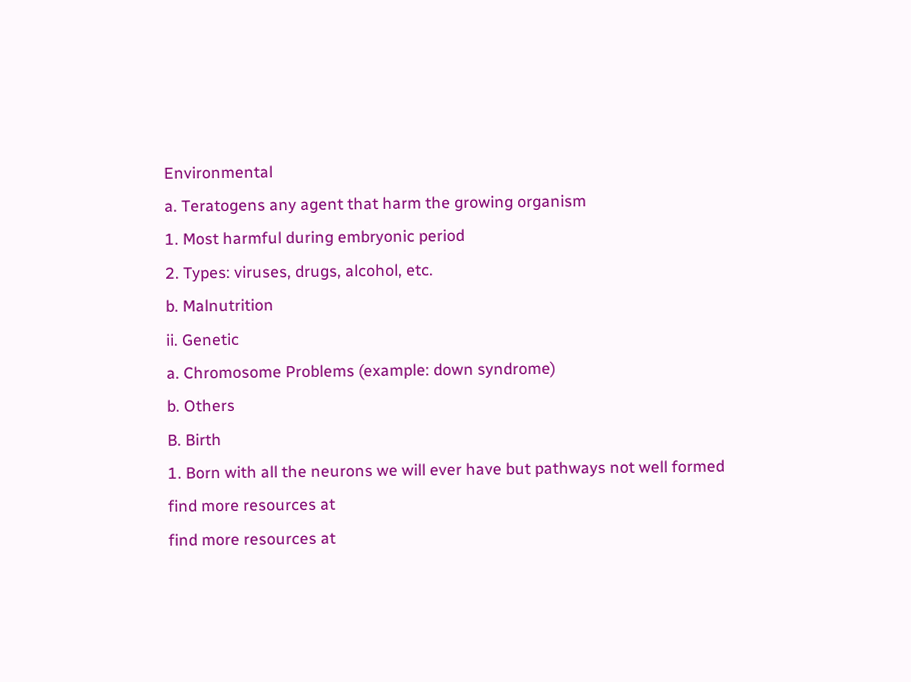Environmental
a. Teratogens any agent that harm the growing organism
1. Most harmful during embryonic period
2. Types: viruses, drugs, alcohol, etc.
b. Malnutrition
ii. Genetic
a. Chromosome Problems (example: down syndrome)
b. Others
B. Birth
1. Born with all the neurons we will ever have but pathways not well formed
find more resources at
find more resources at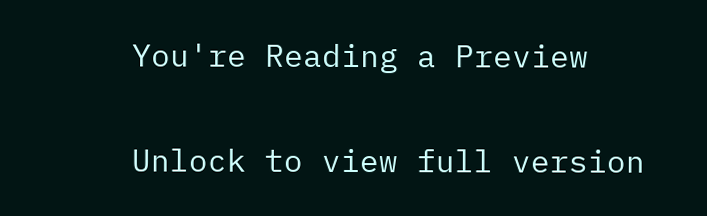You're Reading a Preview

Unlock to view full version